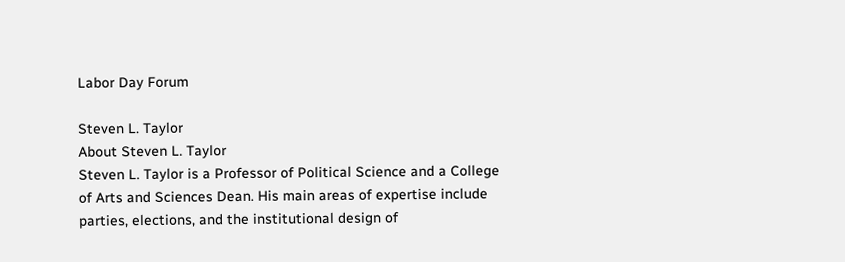Labor Day Forum

Steven L. Taylor
About Steven L. Taylor
Steven L. Taylor is a Professor of Political Science and a College of Arts and Sciences Dean. His main areas of expertise include parties, elections, and the institutional design of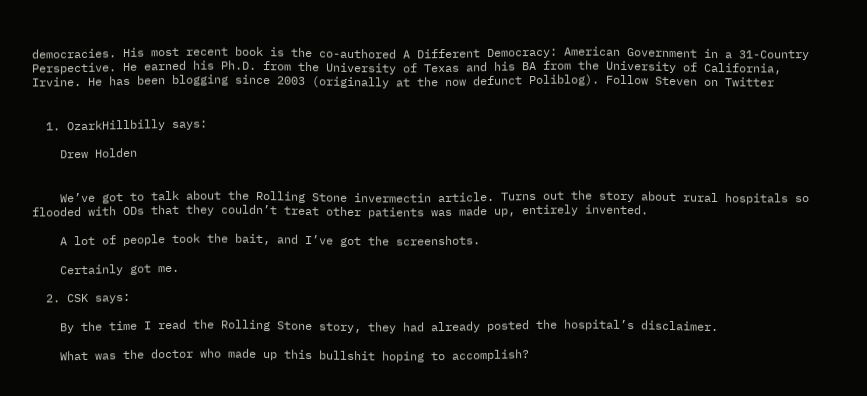democracies. His most recent book is the co-authored A Different Democracy: American Government in a 31-Country Perspective. He earned his Ph.D. from the University of Texas and his BA from the University of California, Irvine. He has been blogging since 2003 (originally at the now defunct Poliblog). Follow Steven on Twitter


  1. OzarkHillbilly says:

    Drew Holden


    We’ve got to talk about the Rolling Stone invermectin article. Turns out the story about rural hospitals so flooded with ODs that they couldn’t treat other patients was made up, entirely invented.

    A lot of people took the bait, and I’ve got the screenshots.

    Certainly got me.

  2. CSK says:

    By the time I read the Rolling Stone story, they had already posted the hospital’s disclaimer.

    What was the doctor who made up this bullshit hoping to accomplish?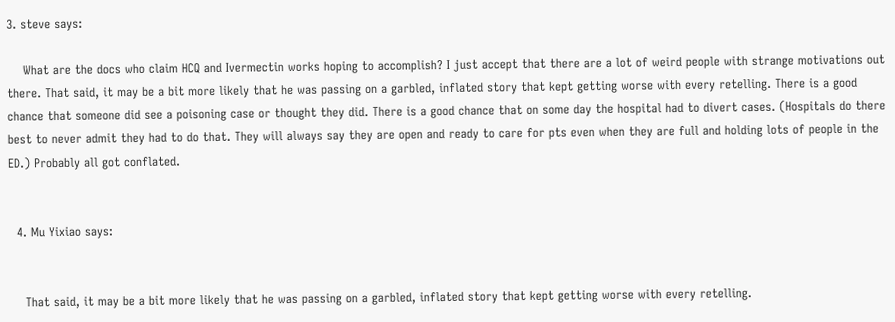3. steve says:

    What are the docs who claim HCQ and Ivermectin works hoping to accomplish? I just accept that there are a lot of weird people with strange motivations out there. That said, it may be a bit more likely that he was passing on a garbled, inflated story that kept getting worse with every retelling. There is a good chance that someone did see a poisoning case or thought they did. There is a good chance that on some day the hospital had to divert cases. (Hospitals do there best to never admit they had to do that. They will always say they are open and ready to care for pts even when they are full and holding lots of people in the ED.) Probably all got conflated.


  4. Mu Yixiao says:


    That said, it may be a bit more likely that he was passing on a garbled, inflated story that kept getting worse with every retelling.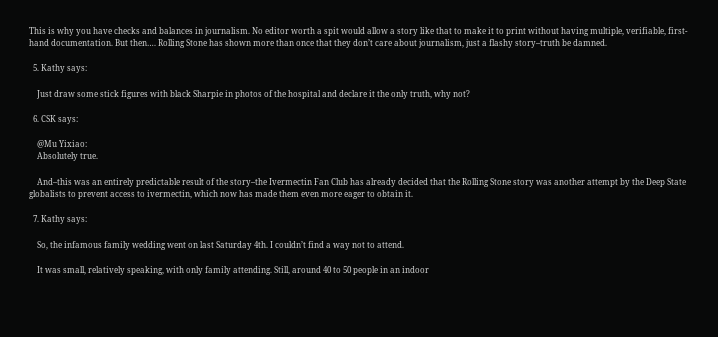This is why you have checks and balances in journalism. No editor worth a spit would allow a story like that to make it to print without having multiple, verifiable, first-hand documentation. But then…. Rolling Stone has shown more than once that they don’t care about journalism, just a flashy story–truth be damned.

  5. Kathy says:

    Just draw some stick figures with black Sharpie in photos of the hospital and declare it the only truth, why not?

  6. CSK says:

    @Mu Yixiao:
    Absolutely true.

    And–this was an entirely predictable result of the story–the Ivermectin Fan Club has already decided that the Rolling Stone story was another attempt by the Deep State globalists to prevent access to ivermectin, which now has made them even more eager to obtain it.

  7. Kathy says:

    So, the infamous family wedding went on last Saturday 4th. I couldn’t find a way not to attend.

    It was small, relatively speaking, with only family attending. Still, around 40 to 50 people in an indoor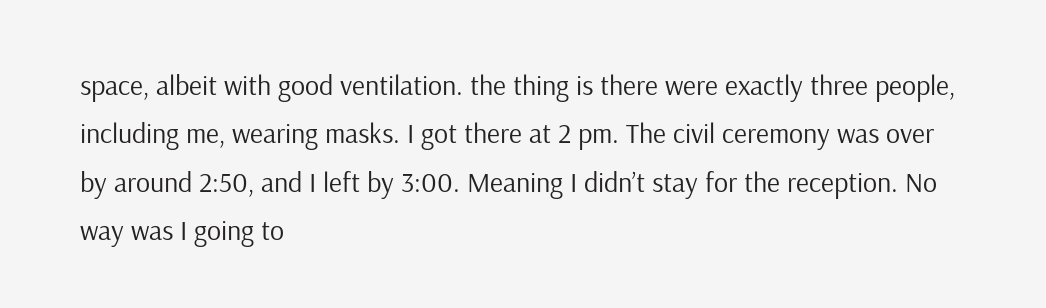space, albeit with good ventilation. the thing is there were exactly three people, including me, wearing masks. I got there at 2 pm. The civil ceremony was over by around 2:50, and I left by 3:00. Meaning I didn’t stay for the reception. No way was I going to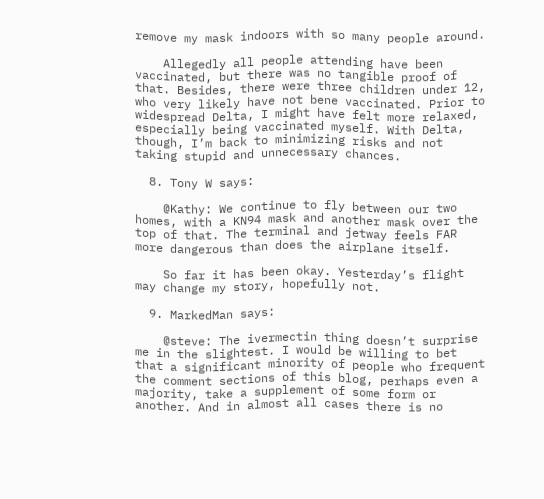remove my mask indoors with so many people around.

    Allegedly all people attending have been vaccinated, but there was no tangible proof of that. Besides, there were three children under 12, who very likely have not bene vaccinated. Prior to widespread Delta, I might have felt more relaxed, especially being vaccinated myself. With Delta, though, I’m back to minimizing risks and not taking stupid and unnecessary chances.

  8. Tony W says:

    @Kathy: We continue to fly between our two homes, with a KN94 mask and another mask over the top of that. The terminal and jetway feels FAR more dangerous than does the airplane itself.

    So far it has been okay. Yesterday’s flight may change my story, hopefully not.

  9. MarkedMan says:

    @steve: The ivermectin thing doesn’t surprise me in the slightest. I would be willing to bet that a significant minority of people who frequent the comment sections of this blog, perhaps even a majority, take a supplement of some form or another. And in almost all cases there is no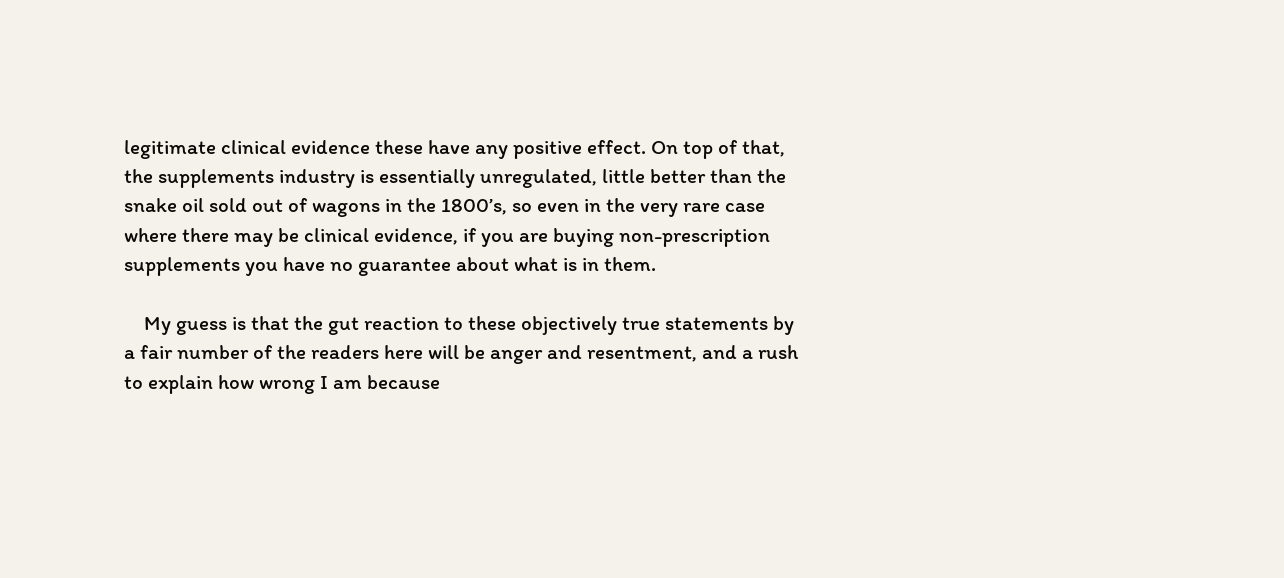legitimate clinical evidence these have any positive effect. On top of that, the supplements industry is essentially unregulated, little better than the snake oil sold out of wagons in the 1800’s, so even in the very rare case where there may be clinical evidence, if you are buying non-prescription supplements you have no guarantee about what is in them.

    My guess is that the gut reaction to these objectively true statements by a fair number of the readers here will be anger and resentment, and a rush to explain how wrong I am because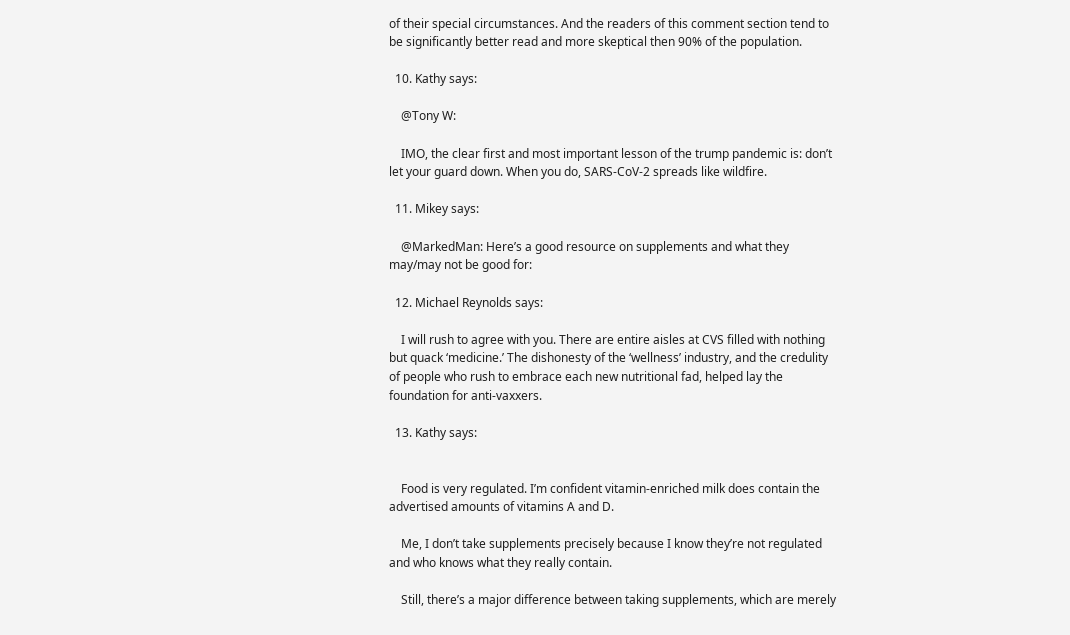of their special circumstances. And the readers of this comment section tend to be significantly better read and more skeptical then 90% of the population.

  10. Kathy says:

    @Tony W:

    IMO, the clear first and most important lesson of the trump pandemic is: don’t let your guard down. When you do, SARS-CoV-2 spreads like wildfire.

  11. Mikey says:

    @MarkedMan: Here’s a good resource on supplements and what they may/may not be good for:

  12. Michael Reynolds says:

    I will rush to agree with you. There are entire aisles at CVS filled with nothing but quack ‘medicine.’ The dishonesty of the ‘wellness’ industry, and the credulity of people who rush to embrace each new nutritional fad, helped lay the foundation for anti-vaxxers.

  13. Kathy says:


    Food is very regulated. I’m confident vitamin-enriched milk does contain the advertised amounts of vitamins A and D.

    Me, I don’t take supplements precisely because I know they’re not regulated and who knows what they really contain.

    Still, there’s a major difference between taking supplements, which are merely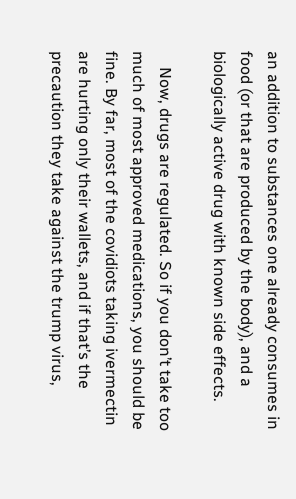an addition to substances one already consumes in food (or that are produced by the body), and a biologically active drug with known side effects.

    Now, drugs are regulated. So if you don’t take too much of most approved medications, you should be fine. By far, most of the covidiots taking ivermectin are hurting only their wallets, and if that’s the precaution they take against the trump virus,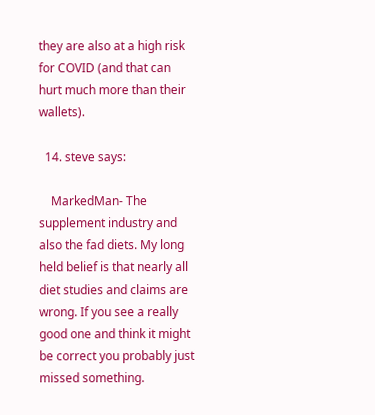they are also at a high risk for COVID (and that can hurt much more than their wallets).

  14. steve says:

    MarkedMan- The supplement industry and also the fad diets. My long held belief is that nearly all diet studies and claims are wrong. If you see a really good one and think it might be correct you probably just missed something.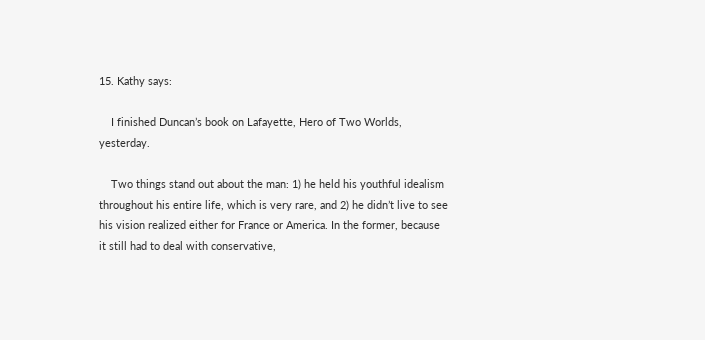15. Kathy says:

    I finished Duncan’s book on Lafayette, Hero of Two Worlds, yesterday.

    Two things stand out about the man: 1) he held his youthful idealism throughout his entire life, which is very rare, and 2) he didn’t live to see his vision realized either for France or America. In the former, because it still had to deal with conservative,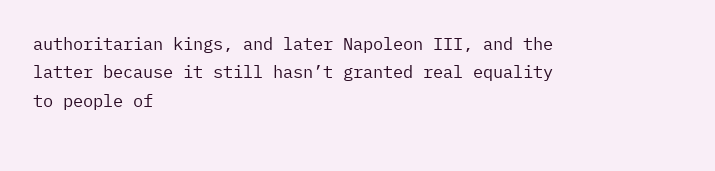authoritarian kings, and later Napoleon III, and the latter because it still hasn’t granted real equality to people of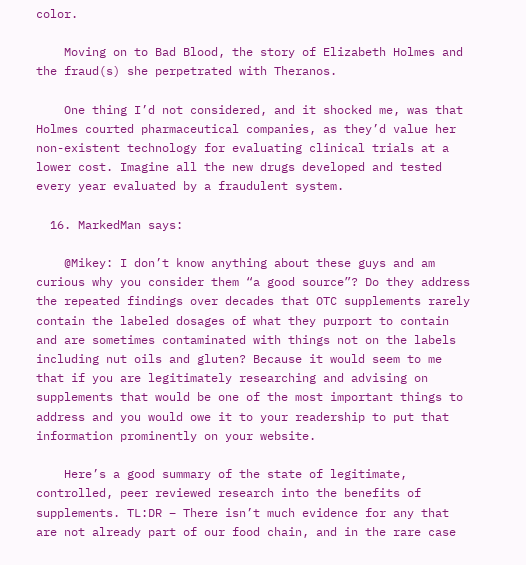color.

    Moving on to Bad Blood, the story of Elizabeth Holmes and the fraud(s) she perpetrated with Theranos.

    One thing I’d not considered, and it shocked me, was that Holmes courted pharmaceutical companies, as they’d value her non-existent technology for evaluating clinical trials at a lower cost. Imagine all the new drugs developed and tested every year evaluated by a fraudulent system.

  16. MarkedMan says:

    @Mikey: I don’t know anything about these guys and am curious why you consider them “a good source”? Do they address the repeated findings over decades that OTC supplements rarely contain the labeled dosages of what they purport to contain and are sometimes contaminated with things not on the labels including nut oils and gluten? Because it would seem to me that if you are legitimately researching and advising on supplements that would be one of the most important things to address and you would owe it to your readership to put that information prominently on your website.

    Here’s a good summary of the state of legitimate, controlled, peer reviewed research into the benefits of supplements. TL:DR – There isn’t much evidence for any that are not already part of our food chain, and in the rare case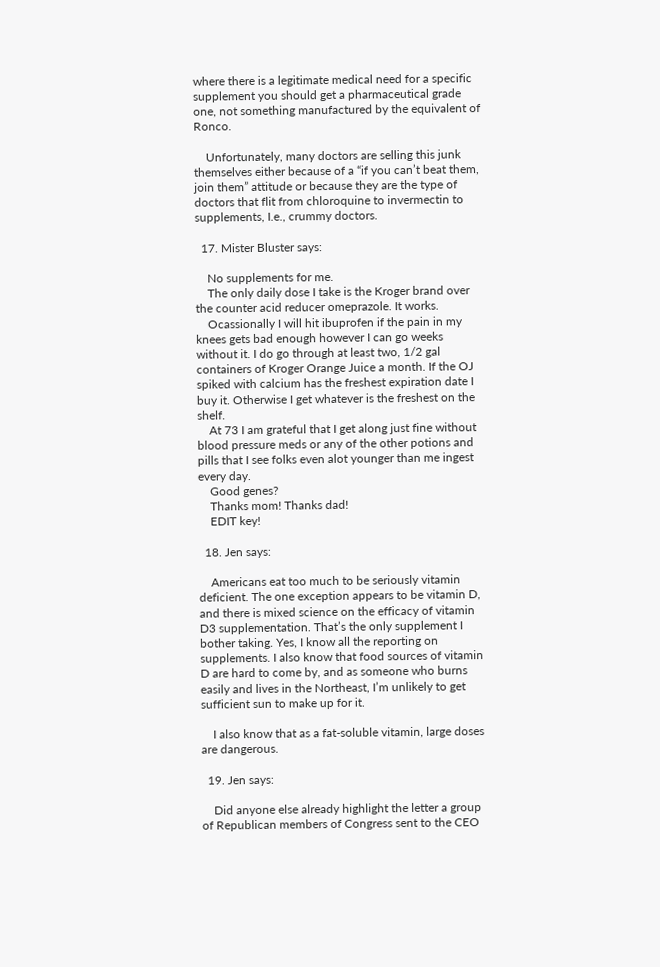where there is a legitimate medical need for a specific supplement you should get a pharmaceutical grade one, not something manufactured by the equivalent of Ronco.

    Unfortunately, many doctors are selling this junk themselves either because of a “if you can’t beat them, join them” attitude or because they are the type of doctors that flit from chloroquine to invermectin to supplements, I.e., crummy doctors.

  17. Mister Bluster says:

    No supplements for me.
    The only daily dose I take is the Kroger brand over the counter acid reducer omeprazole. It works.
    Ocassionally I will hit ibuprofen if the pain in my knees gets bad enough however I can go weeks without it. I do go through at least two, 1/2 gal containers of Kroger Orange Juice a month. If the OJ spiked with calcium has the freshest expiration date I buy it. Otherwise I get whatever is the freshest on the shelf.
    At 73 I am grateful that I get along just fine without blood pressure meds or any of the other potions and pills that I see folks even alot younger than me ingest every day.
    Good genes?
    Thanks mom! Thanks dad!
    EDIT key!

  18. Jen says:

    Americans eat too much to be seriously vitamin deficient. The one exception appears to be vitamin D, and there is mixed science on the efficacy of vitamin D3 supplementation. That’s the only supplement I bother taking. Yes, I know all the reporting on supplements. I also know that food sources of vitamin D are hard to come by, and as someone who burns easily and lives in the Northeast, I’m unlikely to get sufficient sun to make up for it.

    I also know that as a fat-soluble vitamin, large doses are dangerous.

  19. Jen says:

    Did anyone else already highlight the letter a group of Republican members of Congress sent to the CEO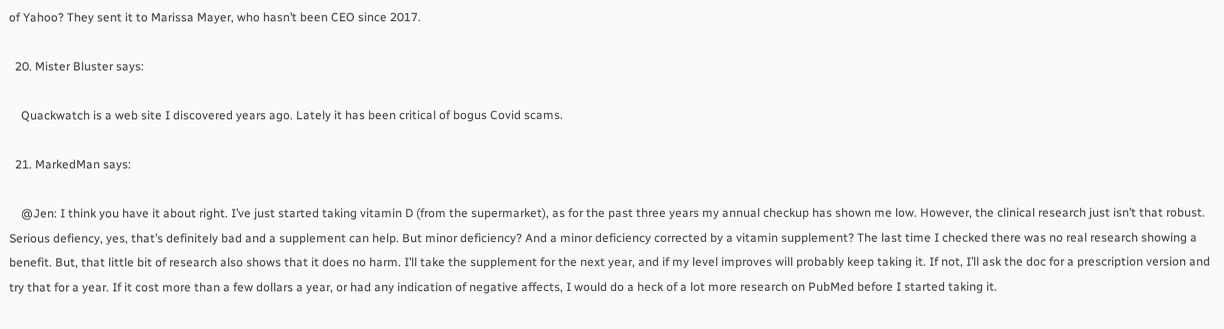of Yahoo? They sent it to Marissa Mayer, who hasn’t been CEO since 2017.

  20. Mister Bluster says:

    Quackwatch is a web site I discovered years ago. Lately it has been critical of bogus Covid scams.

  21. MarkedMan says:

    @Jen: I think you have it about right. I’ve just started taking vitamin D (from the supermarket), as for the past three years my annual checkup has shown me low. However, the clinical research just isn’t that robust. Serious defiency, yes, that’s definitely bad and a supplement can help. But minor deficiency? And a minor deficiency corrected by a vitamin supplement? The last time I checked there was no real research showing a benefit. But, that little bit of research also shows that it does no harm. I’ll take the supplement for the next year, and if my level improves will probably keep taking it. If not, I’ll ask the doc for a prescription version and try that for a year. If it cost more than a few dollars a year, or had any indication of negative affects, I would do a heck of a lot more research on PubMed before I started taking it.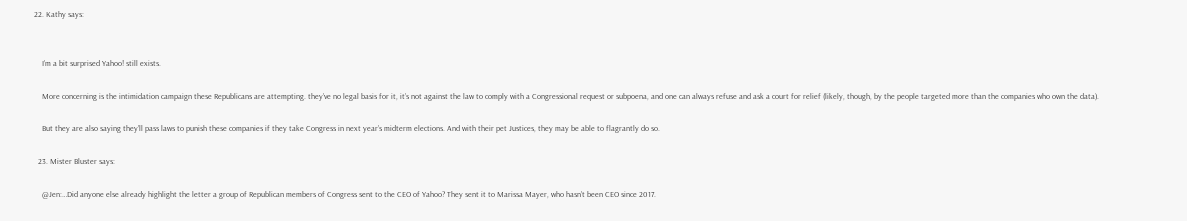22. Kathy says:


    I’m a bit surprised Yahoo! still exists.

    More concerning is the intimidation campaign these Republicans are attempting. they’ve no legal basis for it, it’s not against the law to comply with a Congressional request or subpoena, and one can always refuse and ask a court for relief (likely, though, by the people targeted more than the companies who own the data).

    But they are also saying they’ll pass laws to punish these companies if they take Congress in next year’s midterm elections. And with their pet Justices, they may be able to flagrantly do so.

  23. Mister Bluster says:

    @Jen:…Did anyone else already highlight the letter a group of Republican members of Congress sent to the CEO of Yahoo? They sent it to Marissa Mayer, who hasn’t been CEO since 2017.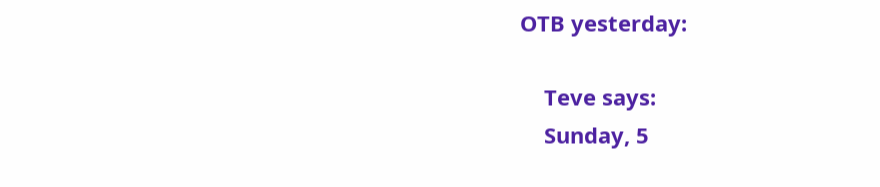OTB yesterday:

    Teve says:
    Sunday, 5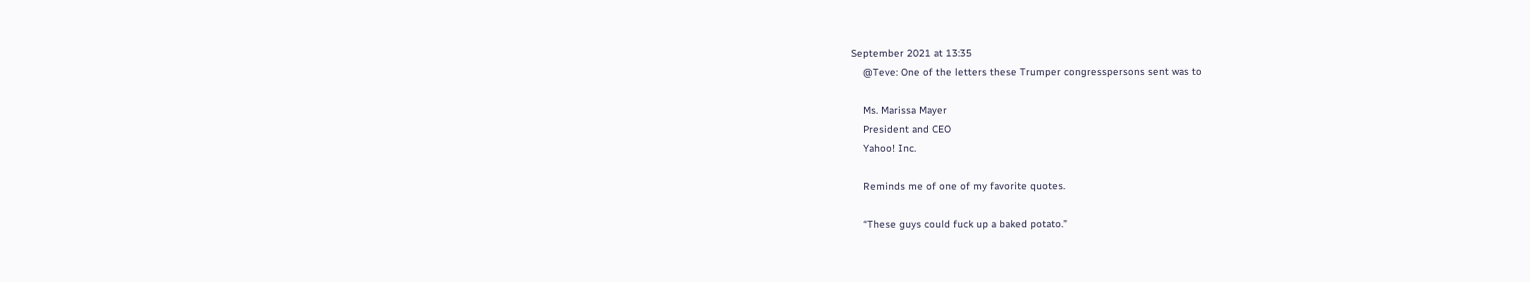September 2021 at 13:35
    @Teve: One of the letters these Trumper congresspersons sent was to

    Ms. Marissa Mayer
    President and CEO
    Yahoo! Inc.

    Reminds me of one of my favorite quotes.

    “These guys could fuck up a baked potato.”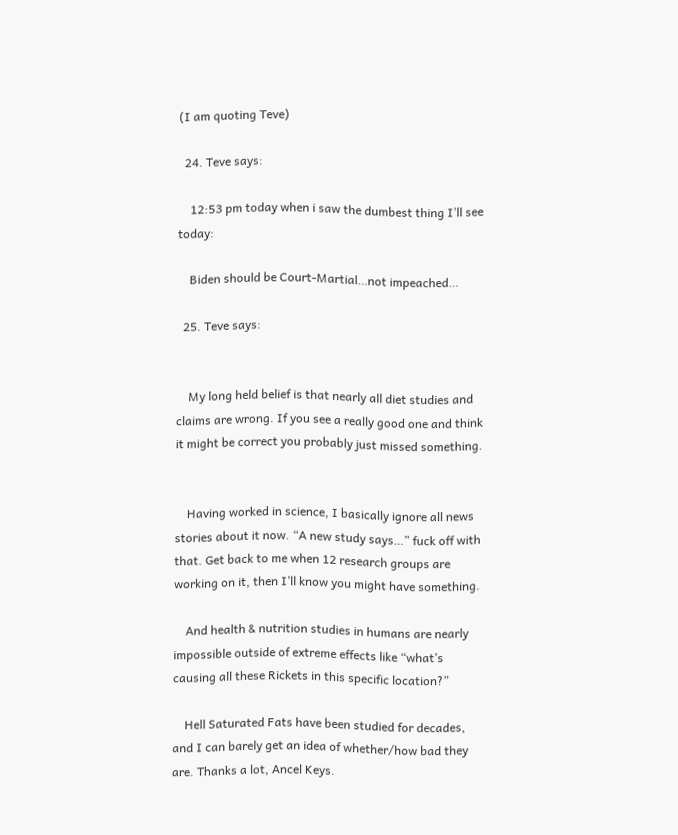(I am quoting Teve)

  24. Teve says:

    12:53 pm today when i saw the dumbest thing I’ll see today:

    Biden should be Court-Martial…not impeached…

  25. Teve says:


    My long held belief is that nearly all diet studies and claims are wrong. If you see a really good one and think it might be correct you probably just missed something.


    Having worked in science, I basically ignore all news stories about it now. “A new study says…” fuck off with that. Get back to me when 12 research groups are working on it, then I’ll know you might have something.

    And health & nutrition studies in humans are nearly impossible outside of extreme effects like “what’s causing all these Rickets in this specific location?”

    Hell Saturated Fats have been studied for decades, and I can barely get an idea of whether/how bad they are. Thanks a lot, Ancel Keys.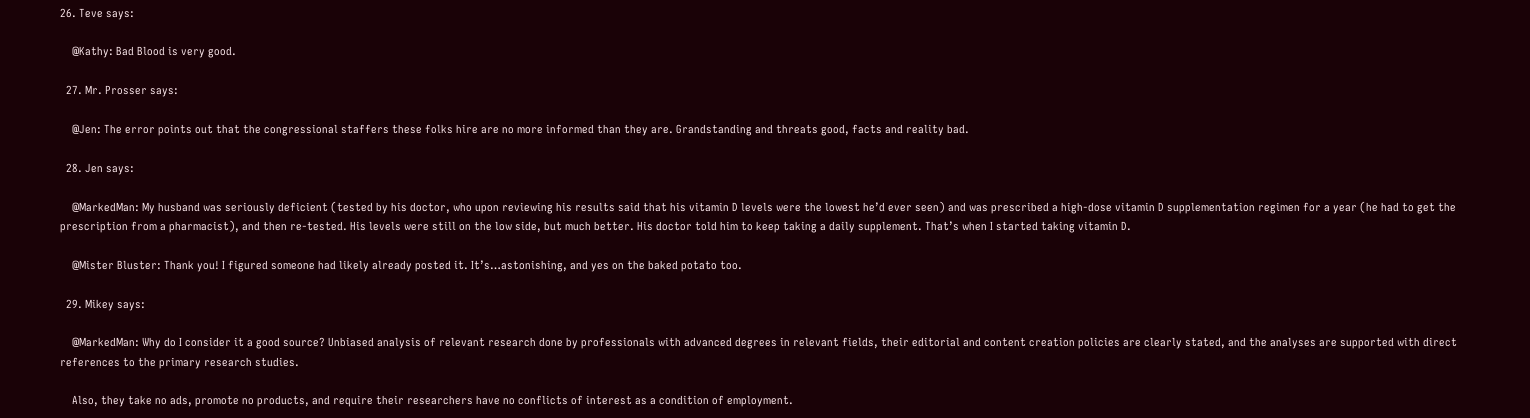26. Teve says:

    @Kathy: Bad Blood is very good.

  27. Mr. Prosser says:

    @Jen: The error points out that the congressional staffers these folks hire are no more informed than they are. Grandstanding and threats good, facts and reality bad.

  28. Jen says:

    @MarkedMan: My husband was seriously deficient (tested by his doctor, who upon reviewing his results said that his vitamin D levels were the lowest he’d ever seen) and was prescribed a high-dose vitamin D supplementation regimen for a year (he had to get the prescription from a pharmacist), and then re-tested. His levels were still on the low side, but much better. His doctor told him to keep taking a daily supplement. That’s when I started taking vitamin D.

    @Mister Bluster: Thank you! I figured someone had likely already posted it. It’s…astonishing, and yes on the baked potato too.

  29. Mikey says:

    @MarkedMan: Why do I consider it a good source? Unbiased analysis of relevant research done by professionals with advanced degrees in relevant fields, their editorial and content creation policies are clearly stated, and the analyses are supported with direct references to the primary research studies.

    Also, they take no ads, promote no products, and require their researchers have no conflicts of interest as a condition of employment.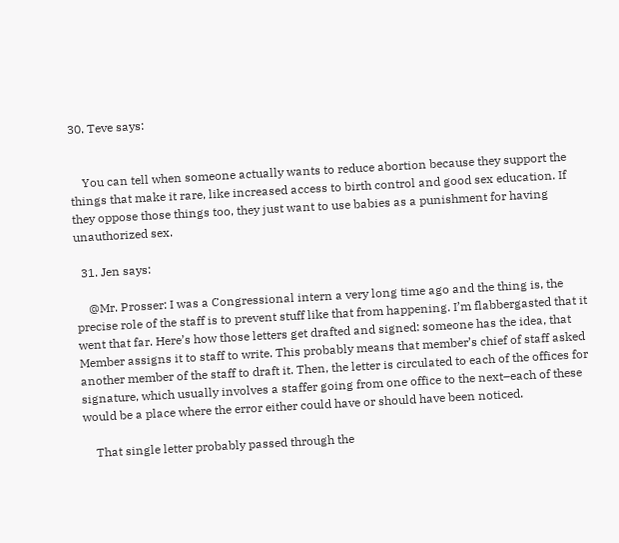30. Teve says:


    You can tell when someone actually wants to reduce abortion because they support the things that make it rare, like increased access to birth control and good sex education. If they oppose those things too, they just want to use babies as a punishment for having unauthorized sex.

  31. Jen says:

    @Mr. Prosser: I was a Congressional intern a very long time ago and the thing is, the precise role of the staff is to prevent stuff like that from happening. I’m flabbergasted that it went that far. Here’s how those letters get drafted and signed: someone has the idea, that Member assigns it to staff to write. This probably means that member’s chief of staff asked another member of the staff to draft it. Then, the letter is circulated to each of the offices for signature, which usually involves a staffer going from one office to the next–each of these would be a place where the error either could have or should have been noticed.

    That single letter probably passed through the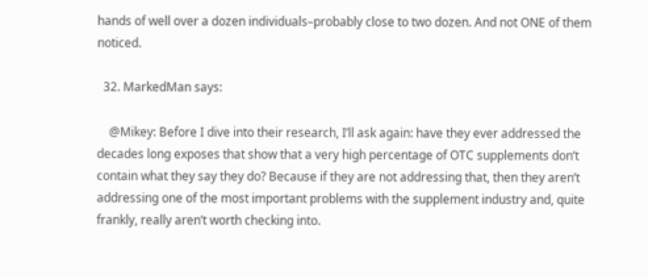hands of well over a dozen individuals–probably close to two dozen. And not ONE of them noticed.

  32. MarkedMan says:

    @Mikey: Before I dive into their research, I’ll ask again: have they ever addressed the decades long exposes that show that a very high percentage of OTC supplements don’t contain what they say they do? Because if they are not addressing that, then they aren’t addressing one of the most important problems with the supplement industry and, quite frankly, really aren’t worth checking into.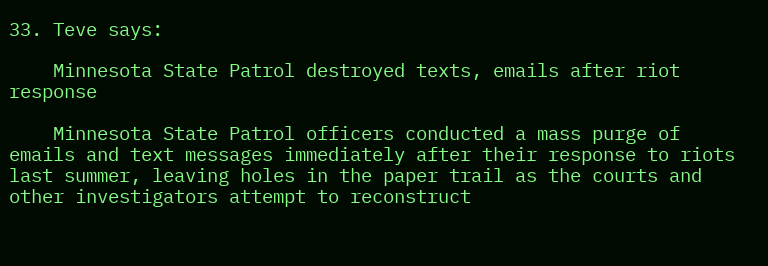33. Teve says:

    Minnesota State Patrol destroyed texts, emails after riot response

    Minnesota State Patrol officers conducted a mass purge of emails and text messages immediately after their response to riots last summer, leaving holes in the paper trail as the courts and other investigators attempt to reconstruct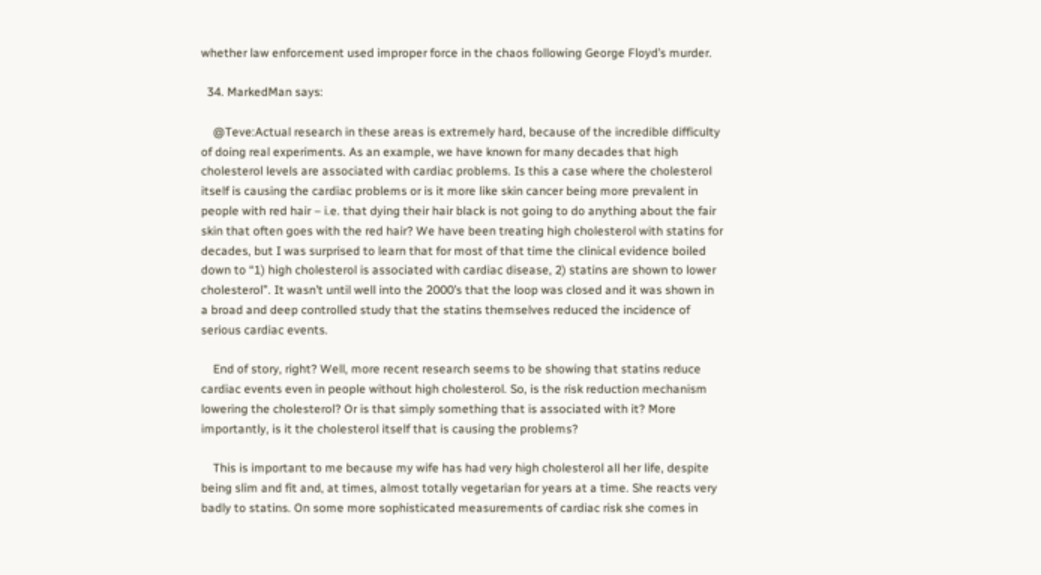whether law enforcement used improper force in the chaos following George Floyd’s murder.

  34. MarkedMan says:

    @Teve:Actual research in these areas is extremely hard, because of the incredible difficulty of doing real experiments. As an example, we have known for many decades that high cholesterol levels are associated with cardiac problems. Is this a case where the cholesterol itself is causing the cardiac problems or is it more like skin cancer being more prevalent in people with red hair – i.e. that dying their hair black is not going to do anything about the fair skin that often goes with the red hair? We have been treating high cholesterol with statins for decades, but I was surprised to learn that for most of that time the clinical evidence boiled down to “1) high cholesterol is associated with cardiac disease, 2) statins are shown to lower cholesterol”. It wasn’t until well into the 2000’s that the loop was closed and it was shown in a broad and deep controlled study that the statins themselves reduced the incidence of serious cardiac events.

    End of story, right? Well, more recent research seems to be showing that statins reduce cardiac events even in people without high cholesterol. So, is the risk reduction mechanism lowering the cholesterol? Or is that simply something that is associated with it? More importantly, is it the cholesterol itself that is causing the problems?

    This is important to me because my wife has had very high cholesterol all her life, despite being slim and fit and, at times, almost totally vegetarian for years at a time. She reacts very badly to statins. On some more sophisticated measurements of cardiac risk she comes in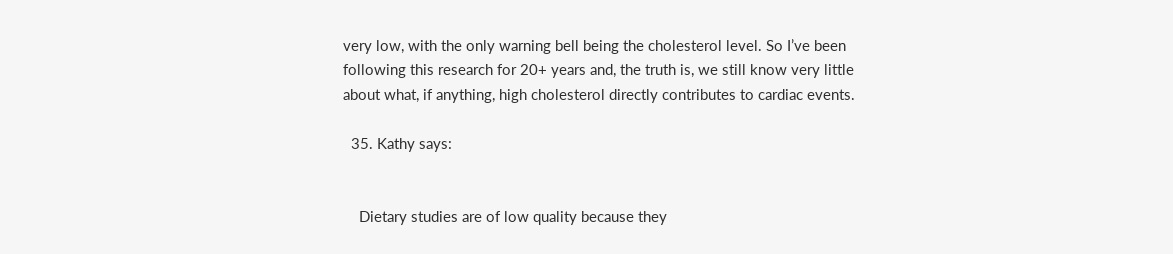very low, with the only warning bell being the cholesterol level. So I’ve been following this research for 20+ years and, the truth is, we still know very little about what, if anything, high cholesterol directly contributes to cardiac events.

  35. Kathy says:


    Dietary studies are of low quality because they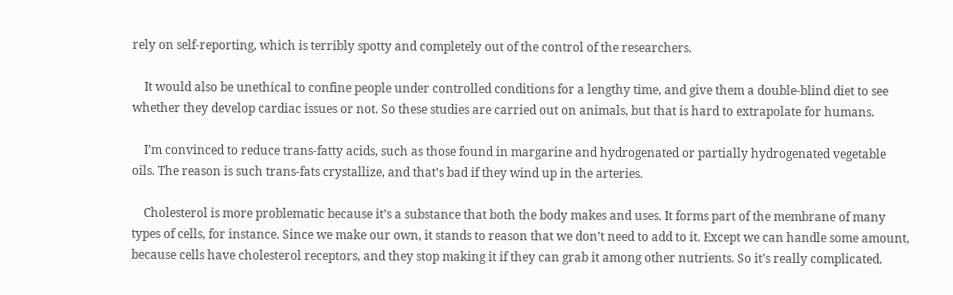rely on self-reporting, which is terribly spotty and completely out of the control of the researchers.

    It would also be unethical to confine people under controlled conditions for a lengthy time, and give them a double-blind diet to see whether they develop cardiac issues or not. So these studies are carried out on animals, but that is hard to extrapolate for humans.

    I’m convinced to reduce trans-fatty acids, such as those found in margarine and hydrogenated or partially hydrogenated vegetable oils. The reason is such trans-fats crystallize, and that’s bad if they wind up in the arteries.

    Cholesterol is more problematic because it’s a substance that both the body makes and uses. It forms part of the membrane of many types of cells, for instance. Since we make our own, it stands to reason that we don’t need to add to it. Except we can handle some amount, because cells have cholesterol receptors, and they stop making it if they can grab it among other nutrients. So it’s really complicated.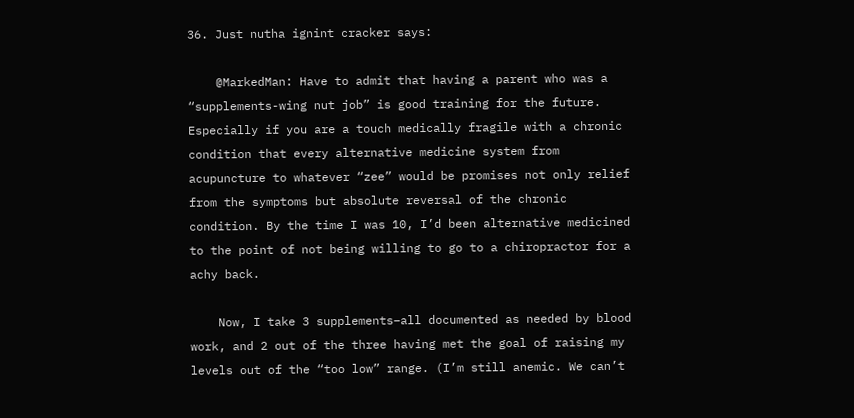36. Just nutha ignint cracker says:

    @MarkedMan: Have to admit that having a parent who was a “supplements-wing nut job” is good training for the future. Especially if you are a touch medically fragile with a chronic condition that every alternative medicine system from acupuncture to whatever “zee” would be promises not only relief from the symptoms but absolute reversal of the chronic condition. By the time I was 10, I’d been alternative medicined to the point of not being willing to go to a chiropractor for a achy back.

    Now, I take 3 supplements–all documented as needed by blood work, and 2 out of the three having met the goal of raising my levels out of the “too low” range. (I’m still anemic. We can’t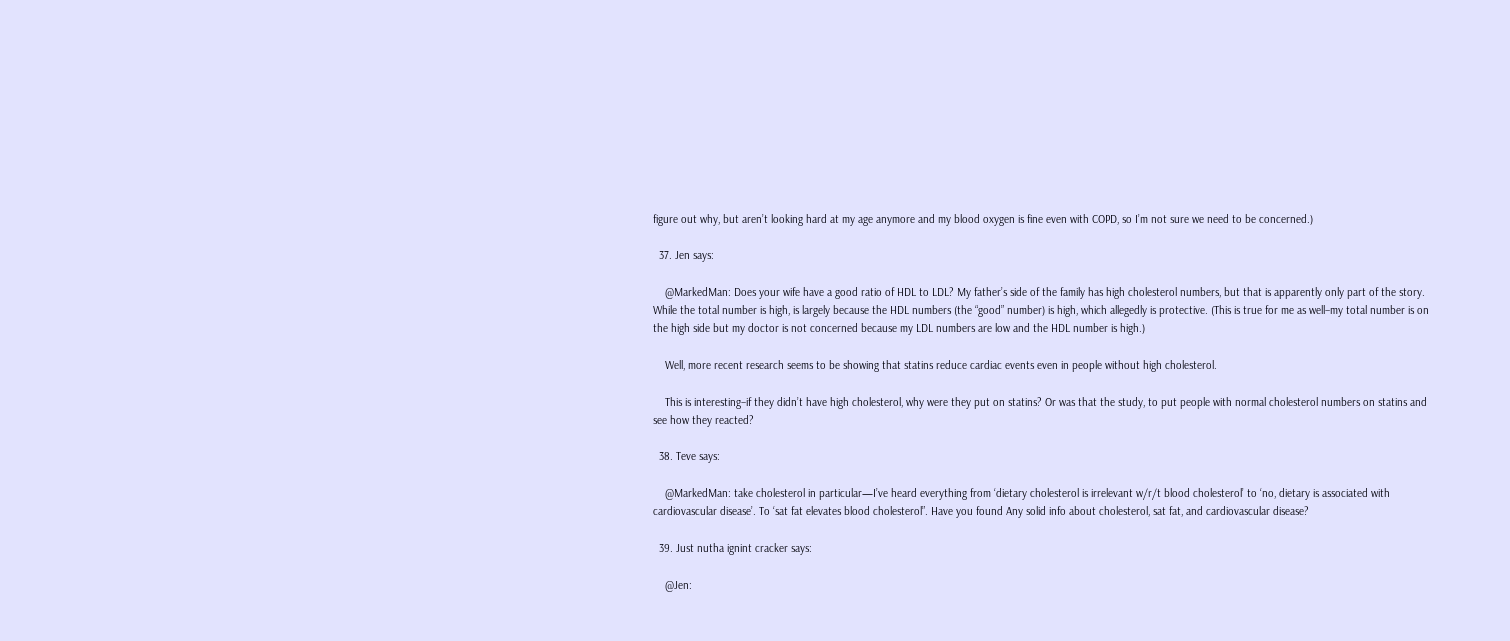figure out why, but aren’t looking hard at my age anymore and my blood oxygen is fine even with COPD, so I’m not sure we need to be concerned.)

  37. Jen says:

    @MarkedMan: Does your wife have a good ratio of HDL to LDL? My father’s side of the family has high cholesterol numbers, but that is apparently only part of the story. While the total number is high, is largely because the HDL numbers (the “good” number) is high, which allegedly is protective. (This is true for me as well–my total number is on the high side but my doctor is not concerned because my LDL numbers are low and the HDL number is high.)

    Well, more recent research seems to be showing that statins reduce cardiac events even in people without high cholesterol.

    This is interesting–if they didn’t have high cholesterol, why were they put on statins? Or was that the study, to put people with normal cholesterol numbers on statins and see how they reacted?

  38. Teve says:

    @MarkedMan: take cholesterol in particular—I’ve heard everything from ‘dietary cholesterol is irrelevant w/r/t blood cholesterol’ to ‘no, dietary is associated with cardiovascular disease’. To ‘sat fat elevates blood cholesterol”. Have you found Any solid info about cholesterol, sat fat, and cardiovascular disease?

  39. Just nutha ignint cracker says:

    @Jen: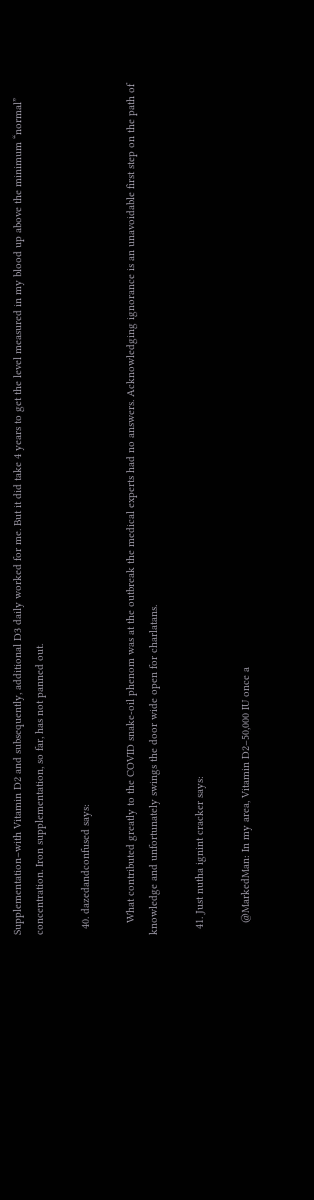Supplementation–with Vitamin D2 and subsequently, additional D3 daily worked for me. But it did take 4 years to get the level measured in my blood up above the minimum “normal” concentration. Iron supplementation, so far, has not panned out.

  40. dazedandconfused says:

    What contributed greatly to the COVID snake-oil phenom was at the outbreak the medical experts had no answers. Acknowledging ignorance is an unavoidable first step on the path of knowledge and unfortunately swings the door wide open for charlatans.

  41. Just nutha ignint cracker says:

    @MarkedMan: In my area, Vitamin D2–50,000 IU once a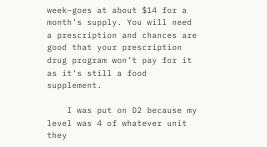week–goes at about $14 for a month’s supply. You will need a prescription and chances are good that your prescription drug program won’t pay for it as it’s still a food supplement.

    I was put on D2 because my level was 4 of whatever unit they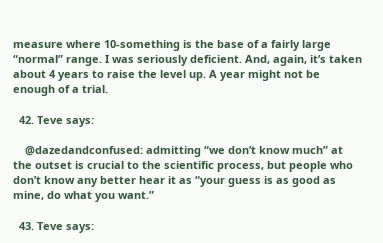measure where 10-something is the base of a fairly large “normal” range. I was seriously deficient. And, again, it’s taken about 4 years to raise the level up. A year might not be enough of a trial.

  42. Teve says:

    @dazedandconfused: admitting “we don’t know much” at the outset is crucial to the scientific process, but people who don’t know any better hear it as “your guess is as good as mine, do what you want.”

  43. Teve says: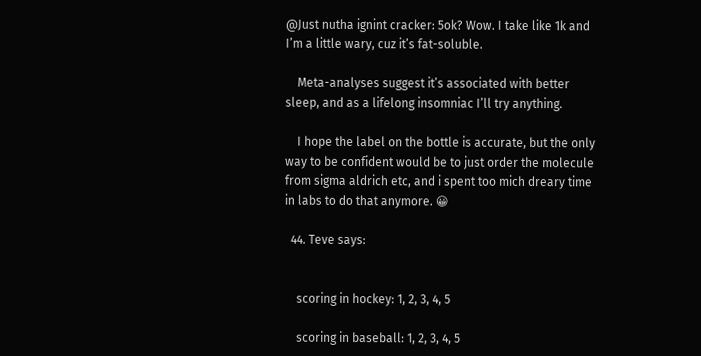@Just nutha ignint cracker: 5ok? Wow. I take like 1k and I’m a little wary, cuz it’s fat-soluble.

    Meta-analyses suggest it’s associated with better sleep, and as a lifelong insomniac I’ll try anything.

    I hope the label on the bottle is accurate, but the only way to be confident would be to just order the molecule from sigma aldrich etc, and i spent too mich dreary time in labs to do that anymore. 😀

  44. Teve says:


    scoring in hockey: 1, 2, 3, 4, 5

    scoring in baseball: 1, 2, 3, 4, 5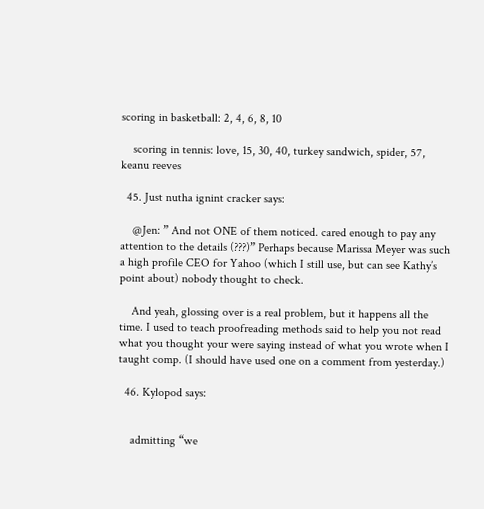scoring in basketball: 2, 4, 6, 8, 10

    scoring in tennis: love, 15, 30, 40, turkey sandwich, spider, 57, keanu reeves

  45. Just nutha ignint cracker says:

    @Jen: ” And not ONE of them noticed. cared enough to pay any attention to the details (???)” Perhaps because Marissa Meyer was such a high profile CEO for Yahoo (which I still use, but can see Kathy’s point about) nobody thought to check.

    And yeah, glossing over is a real problem, but it happens all the time. I used to teach proofreading methods said to help you not read what you thought your were saying instead of what you wrote when I taught comp. (I should have used one on a comment from yesterday.)

  46. Kylopod says:


    admitting “we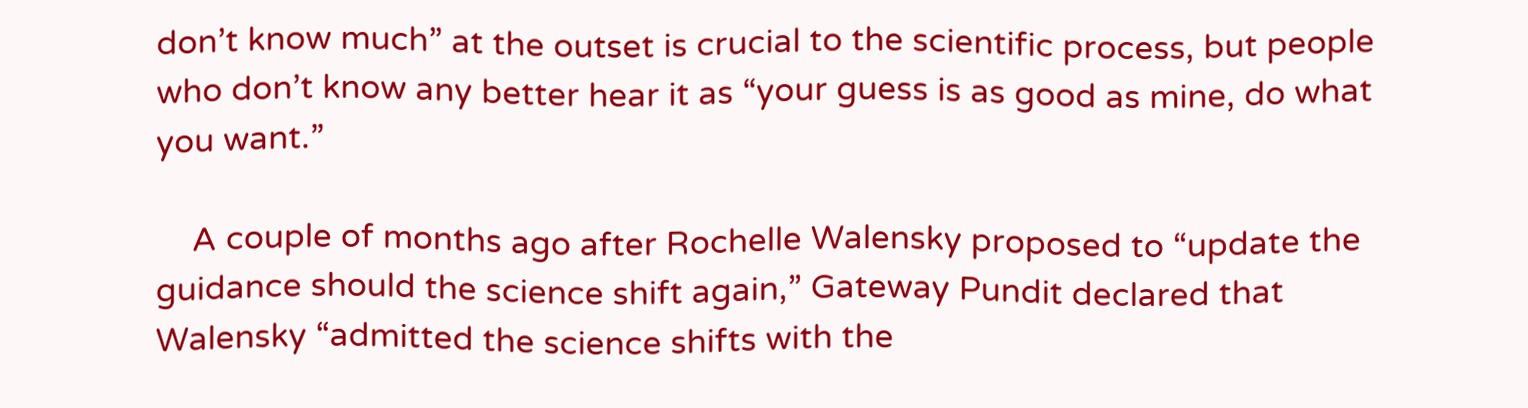don’t know much” at the outset is crucial to the scientific process, but people who don’t know any better hear it as “your guess is as good as mine, do what you want.”

    A couple of months ago after Rochelle Walensky proposed to “update the guidance should the science shift again,” Gateway Pundit declared that Walensky “admitted the science shifts with the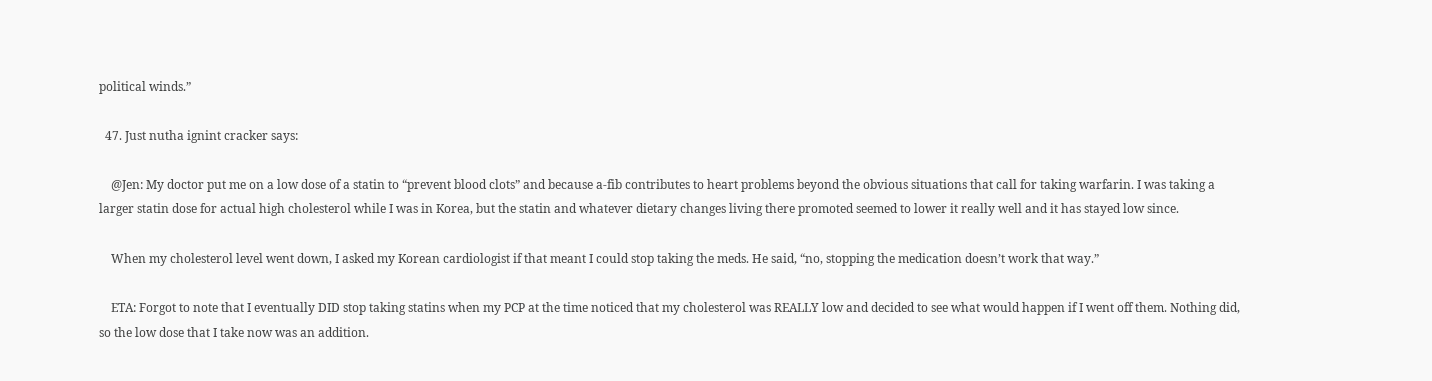political winds.”

  47. Just nutha ignint cracker says:

    @Jen: My doctor put me on a low dose of a statin to “prevent blood clots” and because a-fib contributes to heart problems beyond the obvious situations that call for taking warfarin. I was taking a larger statin dose for actual high cholesterol while I was in Korea, but the statin and whatever dietary changes living there promoted seemed to lower it really well and it has stayed low since.

    When my cholesterol level went down, I asked my Korean cardiologist if that meant I could stop taking the meds. He said, “no, stopping the medication doesn’t work that way.”

    ETA: Forgot to note that I eventually DID stop taking statins when my PCP at the time noticed that my cholesterol was REALLY low and decided to see what would happen if I went off them. Nothing did, so the low dose that I take now was an addition.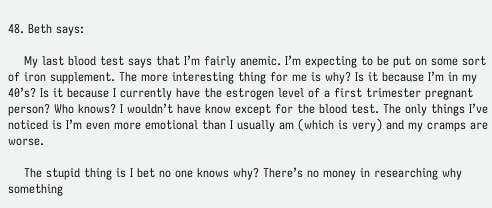48. Beth says:

    My last blood test says that I’m fairly anemic. I’m expecting to be put on some sort of iron supplement. The more interesting thing for me is why? Is it because I’m in my 40’s? Is it because I currently have the estrogen level of a first trimester pregnant person? Who knows? I wouldn’t have know except for the blood test. The only things I’ve noticed is I’m even more emotional than I usually am (which is very) and my cramps are worse.

    The stupid thing is I bet no one knows why? There’s no money in researching why something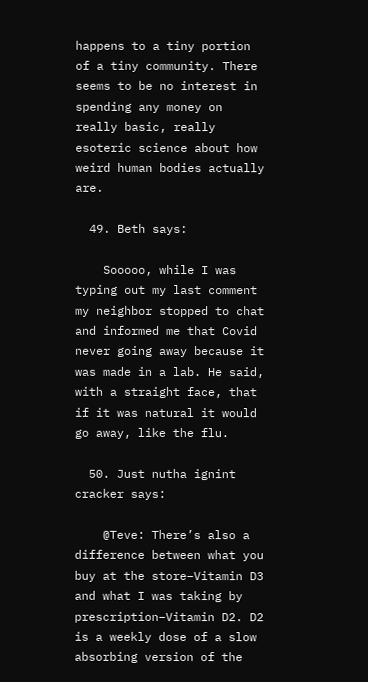happens to a tiny portion of a tiny community. There seems to be no interest in spending any money on really basic, really esoteric science about how weird human bodies actually are.

  49. Beth says:

    Sooooo, while I was typing out my last comment my neighbor stopped to chat and informed me that Covid never going away because it was made in a lab. He said, with a straight face, that if it was natural it would go away, like the flu.

  50. Just nutha ignint cracker says:

    @Teve: There’s also a difference between what you buy at the store–Vitamin D3 and what I was taking by prescription–Vitamin D2. D2 is a weekly dose of a slow absorbing version of the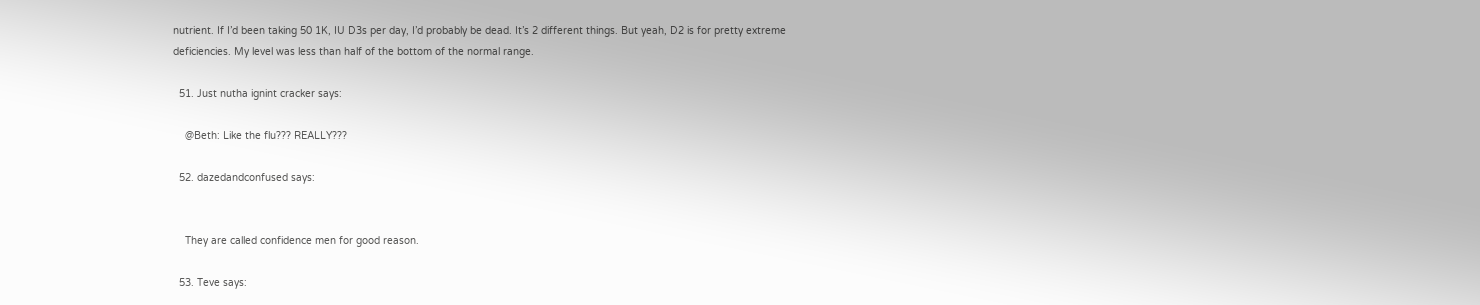nutrient. If I’d been taking 50 1K, IU D3s per day, I’d probably be dead. It’s 2 different things. But yeah, D2 is for pretty extreme deficiencies. My level was less than half of the bottom of the normal range.

  51. Just nutha ignint cracker says:

    @Beth: Like the flu??? REALLY???

  52. dazedandconfused says:


    They are called confidence men for good reason.

  53. Teve says: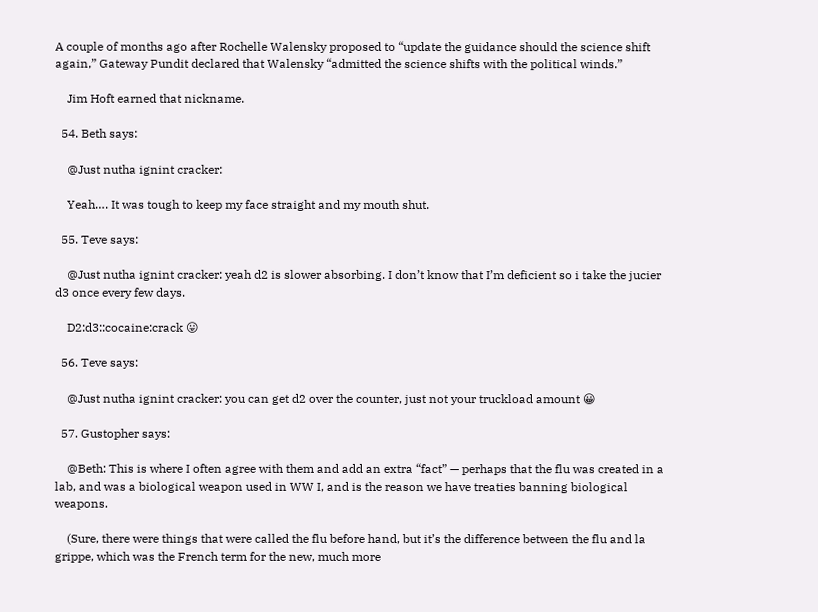A couple of months ago after Rochelle Walensky proposed to “update the guidance should the science shift again,” Gateway Pundit declared that Walensky “admitted the science shifts with the political winds.”

    Jim Hoft earned that nickname.

  54. Beth says:

    @Just nutha ignint cracker:

    Yeah…. It was tough to keep my face straight and my mouth shut.

  55. Teve says:

    @Just nutha ignint cracker: yeah d2 is slower absorbing. I don’t know that I’m deficient so i take the jucier d3 once every few days.

    D2:d3::cocaine:crack 😛

  56. Teve says:

    @Just nutha ignint cracker: you can get d2 over the counter, just not your truckload amount 😀

  57. Gustopher says:

    @Beth: This is where I often agree with them and add an extra “fact” — perhaps that the flu was created in a lab, and was a biological weapon used in WW I, and is the reason we have treaties banning biological weapons.

    (Sure, there were things that were called the flu before hand, but it’s the difference between the flu and la grippe, which was the French term for the new, much more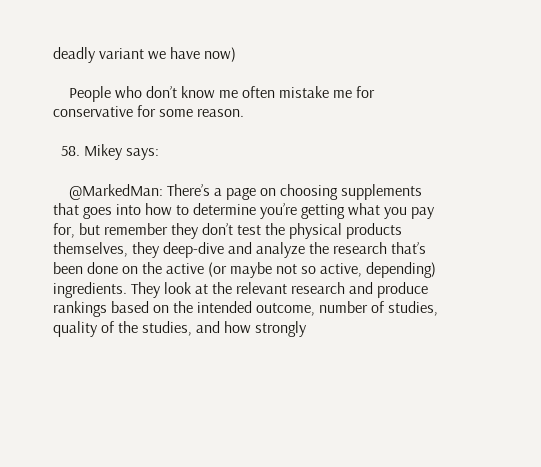deadly variant we have now)

    People who don’t know me often mistake me for conservative for some reason.

  58. Mikey says:

    @MarkedMan: There’s a page on choosing supplements that goes into how to determine you’re getting what you pay for, but remember they don’t test the physical products themselves, they deep-dive and analyze the research that’s been done on the active (or maybe not so active, depending) ingredients. They look at the relevant research and produce rankings based on the intended outcome, number of studies, quality of the studies, and how strongly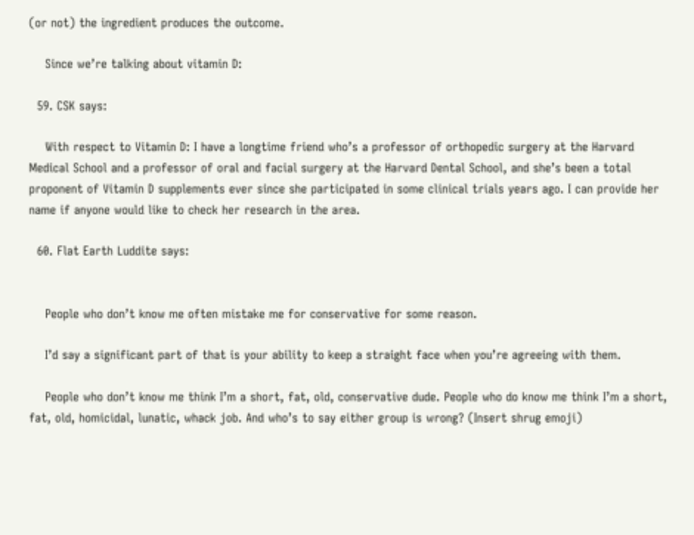(or not) the ingredient produces the outcome.

    Since we’re talking about vitamin D:

  59. CSK says:

    With respect to Vitamin D: I have a longtime friend who’s a professor of orthopedic surgery at the Harvard Medical School and a professor of oral and facial surgery at the Harvard Dental School, and she’s been a total proponent of Vitamin D supplements ever since she participated in some clinical trials years ago. I can provide her name if anyone would like to check her research in the area.

  60. Flat Earth Luddite says:


    People who don’t know me often mistake me for conservative for some reason.

    I’d say a significant part of that is your ability to keep a straight face when you’re agreeing with them.

    People who don’t know me think I’m a short, fat, old, conservative dude. People who do know me think I’m a short, fat, old, homicidal, lunatic, whack job. And who’s to say either group is wrong? (Insert shrug emoji)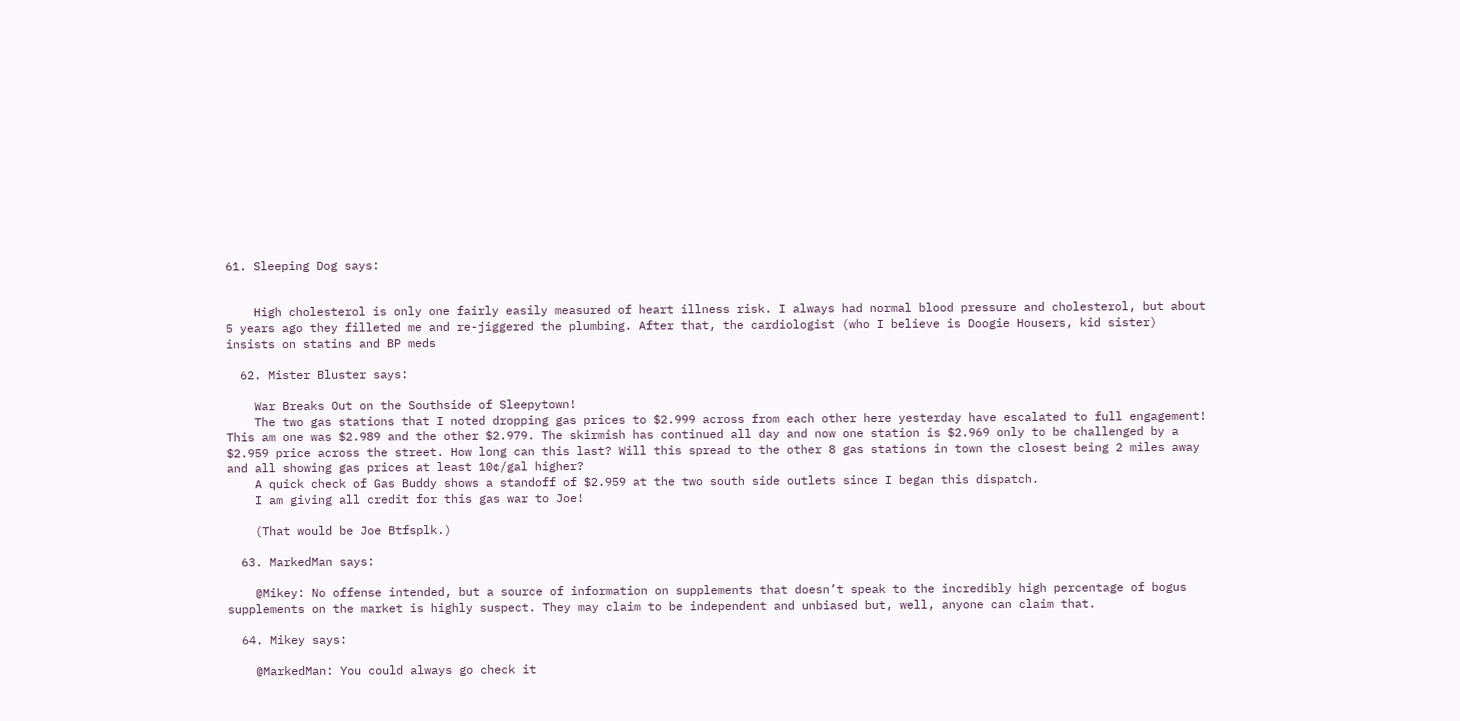61. Sleeping Dog says:


    High cholesterol is only one fairly easily measured of heart illness risk. I always had normal blood pressure and cholesterol, but about 5 years ago they filleted me and re-jiggered the plumbing. After that, the cardiologist (who I believe is Doogie Housers, kid sister) insists on statins and BP meds

  62. Mister Bluster says:

    War Breaks Out on the Southside of Sleepytown!
    The two gas stations that I noted dropping gas prices to $2.999 across from each other here yesterday have escalated to full engagement! This am one was $2.989 and the other $2.979. The skirmish has continued all day and now one station is $2.969 only to be challenged by a $2.959 price across the street. How long can this last? Will this spread to the other 8 gas stations in town the closest being 2 miles away and all showing gas prices at least 10¢/gal higher?
    A quick check of Gas Buddy shows a standoff of $2.959 at the two south side outlets since I began this dispatch.
    I am giving all credit for this gas war to Joe!

    (That would be Joe Btfsplk.)

  63. MarkedMan says:

    @Mikey: No offense intended, but a source of information on supplements that doesn’t speak to the incredibly high percentage of bogus supplements on the market is highly suspect. They may claim to be independent and unbiased but, well, anyone can claim that.

  64. Mikey says:

    @MarkedMan: You could always go check it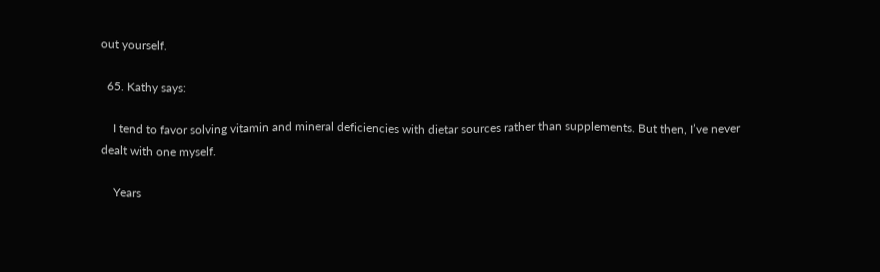out yourself.

  65. Kathy says:

    I tend to favor solving vitamin and mineral deficiencies with dietar sources rather than supplements. But then, I’ve never dealt with one myself.

    Years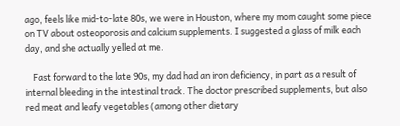ago, feels like mid-to-late 80s, we were in Houston, where my mom caught some piece on TV about osteoporosis and calcium supplements. I suggested a glass of milk each day, and she actually yelled at me.

    Fast forward to the late 90s, my dad had an iron deficiency, in part as a result of internal bleeding in the intestinal track. The doctor prescribed supplements, but also red meat and leafy vegetables (among other dietary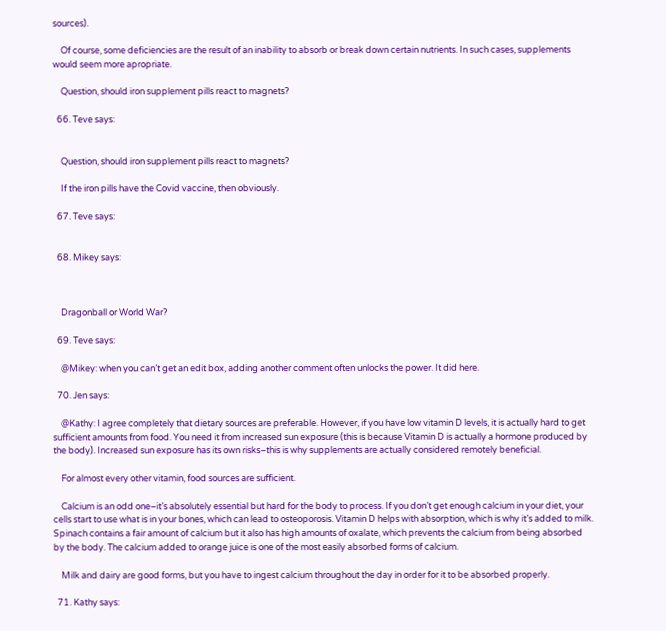sources).

    Of course, some deficiencies are the result of an inability to absorb or break down certain nutrients. In such cases, supplements would seem more apropriate.

    Question, should iron supplement pills react to magnets?

  66. Teve says:


    Question, should iron supplement pills react to magnets?

    If the iron pills have the Covid vaccine, then obviously.

  67. Teve says:


  68. Mikey says:



    Dragonball or World War?

  69. Teve says:

    @Mikey: when you can’t get an edit box, adding another comment often unlocks the power. It did here.

  70. Jen says:

    @Kathy: I agree completely that dietary sources are preferable. However, if you have low vitamin D levels, it is actually hard to get sufficient amounts from food. You need it from increased sun exposure (this is because Vitamin D is actually a hormone produced by the body). Increased sun exposure has its own risks–this is why supplements are actually considered remotely beneficial.

    For almost every other vitamin, food sources are sufficient.

    Calcium is an odd one–it’s absolutely essential but hard for the body to process. If you don’t get enough calcium in your diet, your cells start to use what is in your bones, which can lead to osteoporosis. Vitamin D helps with absorption, which is why it’s added to milk. Spinach contains a fair amount of calcium but it also has high amounts of oxalate, which prevents the calcium from being absorbed by the body. The calcium added to orange juice is one of the most easily absorbed forms of calcium.

    Milk and dairy are good forms, but you have to ingest calcium throughout the day in order for it to be absorbed properly.

  71. Kathy says: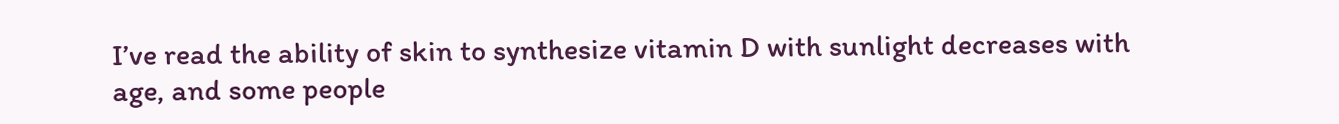I’ve read the ability of skin to synthesize vitamin D with sunlight decreases with age, and some people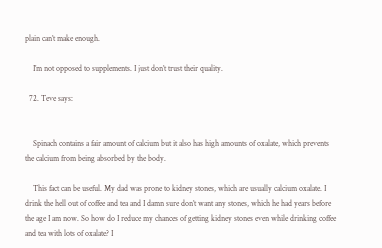plain can’t make enough.

    I’m not opposed to supplements. I just don’t trust their quality.

  72. Teve says:


    Spinach contains a fair amount of calcium but it also has high amounts of oxalate, which prevents the calcium from being absorbed by the body.

    This fact can be useful. My dad was prone to kidney stones, which are usually calcium oxalate. I drink the hell out of coffee and tea and I damn sure don’t want any stones, which he had years before the age I am now. So how do I reduce my chances of getting kidney stones even while drinking coffee and tea with lots of oxalate? I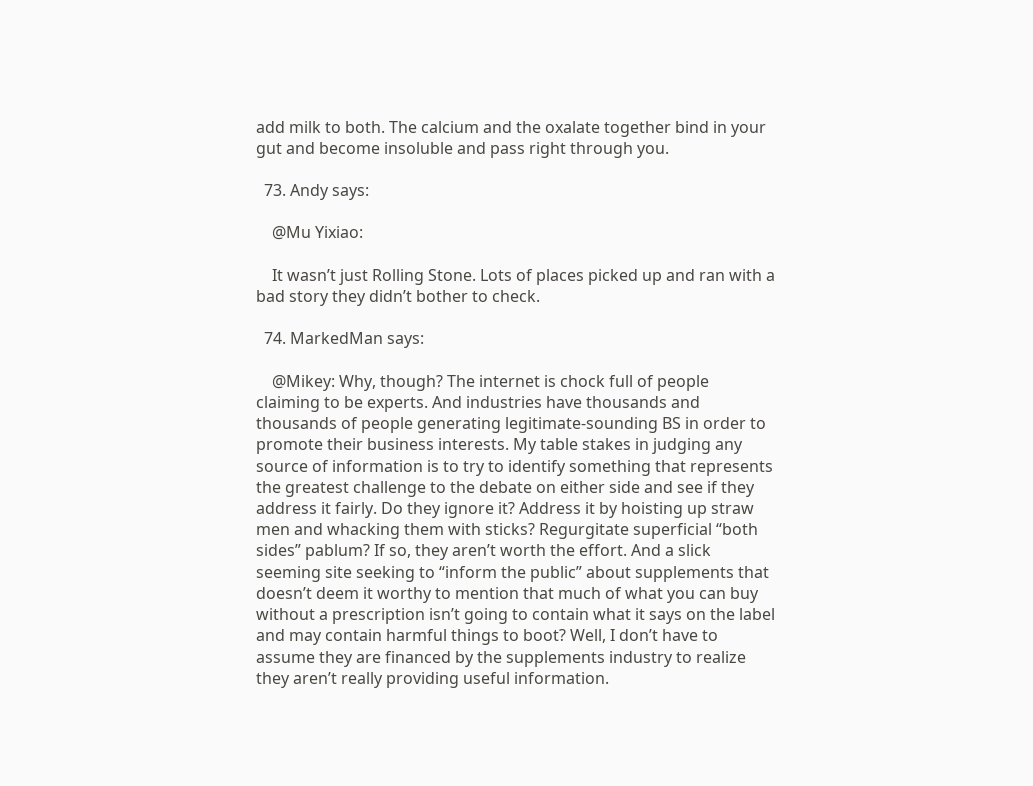add milk to both. The calcium and the oxalate together bind in your gut and become insoluble and pass right through you.

  73. Andy says:

    @Mu Yixiao:

    It wasn’t just Rolling Stone. Lots of places picked up and ran with a bad story they didn’t bother to check.

  74. MarkedMan says:

    @Mikey: Why, though? The internet is chock full of people claiming to be experts. And industries have thousands and thousands of people generating legitimate-sounding BS in order to promote their business interests. My table stakes in judging any source of information is to try to identify something that represents the greatest challenge to the debate on either side and see if they address it fairly. Do they ignore it? Address it by hoisting up straw men and whacking them with sticks? Regurgitate superficial “both sides” pablum? If so, they aren’t worth the effort. And a slick seeming site seeking to “inform the public” about supplements that doesn’t deem it worthy to mention that much of what you can buy without a prescription isn’t going to contain what it says on the label and may contain harmful things to boot? Well, I don’t have to assume they are financed by the supplements industry to realize they aren’t really providing useful information.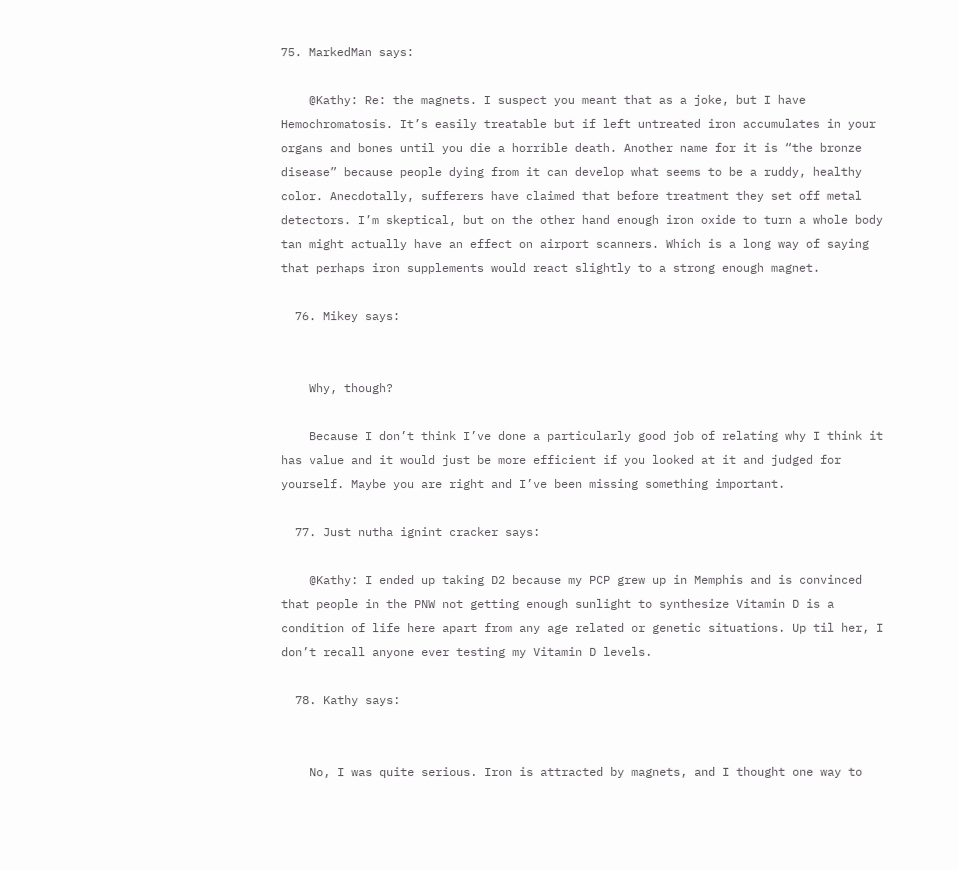75. MarkedMan says:

    @Kathy: Re: the magnets. I suspect you meant that as a joke, but I have Hemochromatosis. It’s easily treatable but if left untreated iron accumulates in your organs and bones until you die a horrible death. Another name for it is “the bronze disease” because people dying from it can develop what seems to be a ruddy, healthy color. Anecdotally, sufferers have claimed that before treatment they set off metal detectors. I’m skeptical, but on the other hand enough iron oxide to turn a whole body tan might actually have an effect on airport scanners. Which is a long way of saying that perhaps iron supplements would react slightly to a strong enough magnet.

  76. Mikey says:


    Why, though?

    Because I don’t think I’ve done a particularly good job of relating why I think it has value and it would just be more efficient if you looked at it and judged for yourself. Maybe you are right and I’ve been missing something important.

  77. Just nutha ignint cracker says:

    @Kathy: I ended up taking D2 because my PCP grew up in Memphis and is convinced that people in the PNW not getting enough sunlight to synthesize Vitamin D is a condition of life here apart from any age related or genetic situations. Up til her, I don’t recall anyone ever testing my Vitamin D levels.

  78. Kathy says:


    No, I was quite serious. Iron is attracted by magnets, and I thought one way to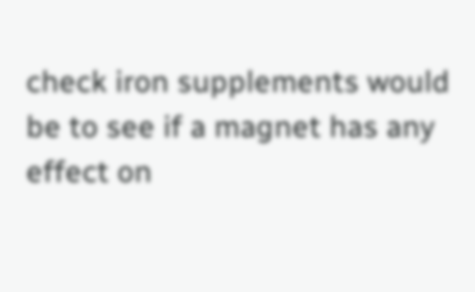check iron supplements would be to see if a magnet has any effect on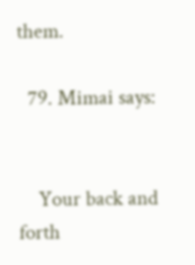them.

  79. Mimai says:


    Your back and forth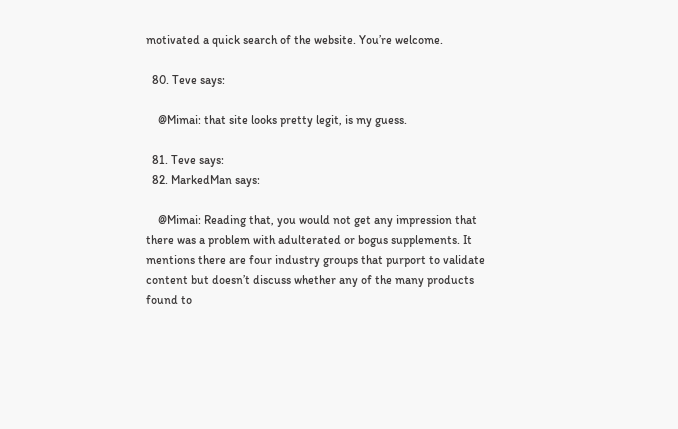motivated a quick search of the website. You’re welcome.

  80. Teve says:

    @Mimai: that site looks pretty legit, is my guess.

  81. Teve says:
  82. MarkedMan says:

    @Mimai: Reading that, you would not get any impression that there was a problem with adulterated or bogus supplements. It mentions there are four industry groups that purport to validate content but doesn’t discuss whether any of the many products found to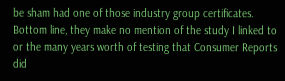be sham had one of those industry group certificates. Bottom line, they make no mention of the study I linked to or the many years worth of testing that Consumer Reports did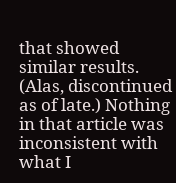that showed similar results. (Alas, discontinued as of late.) Nothing in that article was inconsistent with what I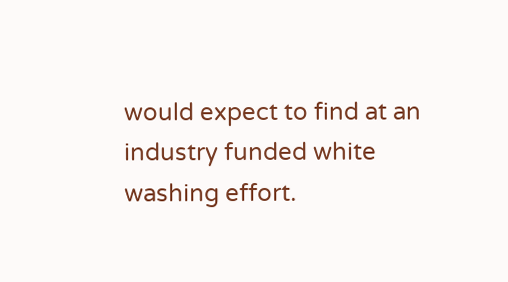would expect to find at an industry funded white washing effort.